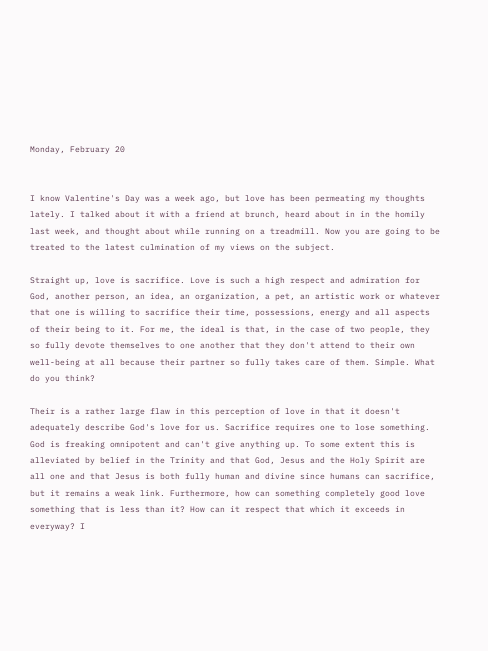Monday, February 20


I know Valentine's Day was a week ago, but love has been permeating my thoughts lately. I talked about it with a friend at brunch, heard about in in the homily last week, and thought about while running on a treadmill. Now you are going to be treated to the latest culmination of my views on the subject.

Straight up, love is sacrifice. Love is such a high respect and admiration for God, another person, an idea, an organization, a pet, an artistic work or whatever that one is willing to sacrifice their time, possessions, energy and all aspects of their being to it. For me, the ideal is that, in the case of two people, they so fully devote themselves to one another that they don't attend to their own well-being at all because their partner so fully takes care of them. Simple. What do you think?

Their is a rather large flaw in this perception of love in that it doesn't adequately describe God's love for us. Sacrifice requires one to lose something. God is freaking omnipotent and can't give anything up. To some extent this is alleviated by belief in the Trinity and that God, Jesus and the Holy Spirit are all one and that Jesus is both fully human and divine since humans can sacrifice, but it remains a weak link. Furthermore, how can something completely good love something that is less than it? How can it respect that which it exceeds in everyway? I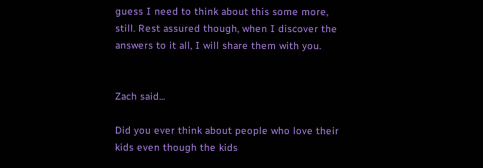guess I need to think about this some more, still. Rest assured though, when I discover the answers to it all, I will share them with you.


Zach said...

Did you ever think about people who love their kids even though the kids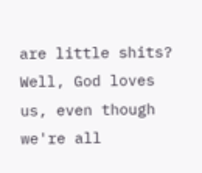are little shits? Well, God loves us, even though we're all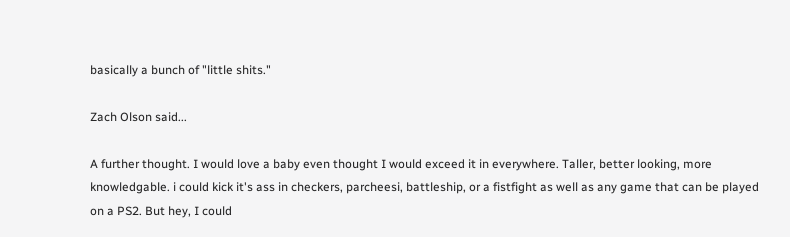basically a bunch of "little shits."

Zach Olson said...

A further thought. I would love a baby even thought I would exceed it in everywhere. Taller, better looking, more knowledgable. i could kick it's ass in checkers, parcheesi, battleship, or a fistfight as well as any game that can be played on a PS2. But hey, I could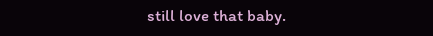still love that baby.